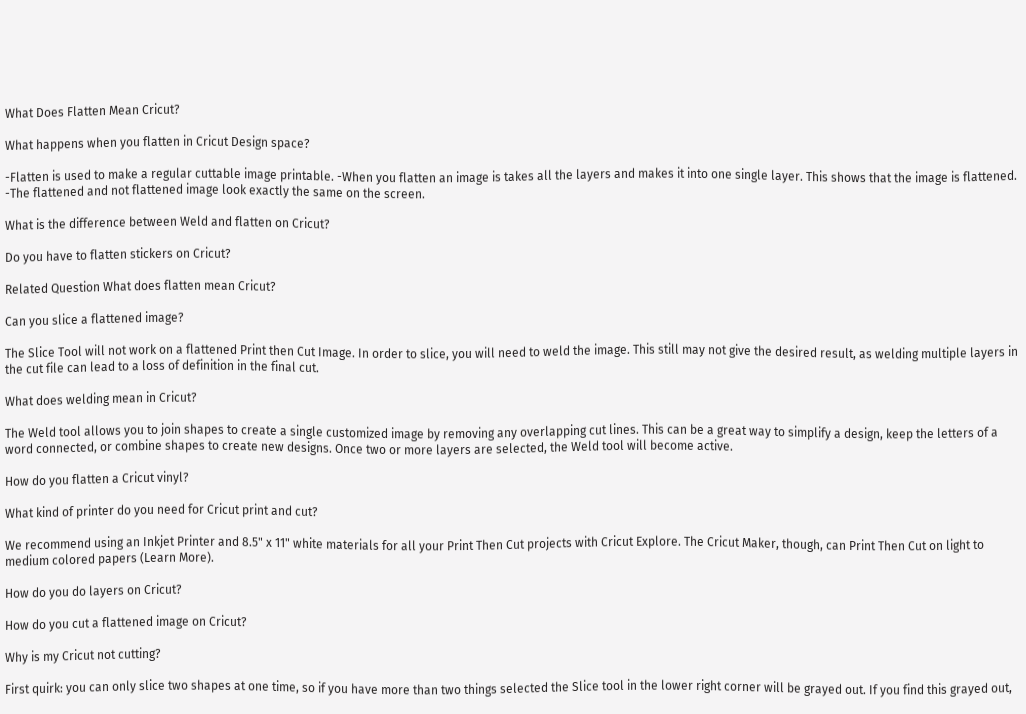What Does Flatten Mean Cricut?

What happens when you flatten in Cricut Design space?

-Flatten is used to make a regular cuttable image printable. -When you flatten an image is takes all the layers and makes it into one single layer. This shows that the image is flattened. -The flattened and not flattened image look exactly the same on the screen.

What is the difference between Weld and flatten on Cricut?

Do you have to flatten stickers on Cricut?

Related Question What does flatten mean Cricut?

Can you slice a flattened image?

The Slice Tool will not work on a flattened Print then Cut Image. In order to slice, you will need to weld the image. This still may not give the desired result, as welding multiple layers in the cut file can lead to a loss of definition in the final cut.

What does welding mean in Cricut?

The Weld tool allows you to join shapes to create a single customized image by removing any overlapping cut lines. This can be a great way to simplify a design, keep the letters of a word connected, or combine shapes to create new designs. Once two or more layers are selected, the Weld tool will become active.

How do you flatten a Cricut vinyl?

What kind of printer do you need for Cricut print and cut?

We recommend using an Inkjet Printer and 8.5" x 11" white materials for all your Print Then Cut projects with Cricut Explore. The Cricut Maker, though, can Print Then Cut on light to medium colored papers (Learn More).

How do you do layers on Cricut?

How do you cut a flattened image on Cricut?

Why is my Cricut not cutting?

First quirk: you can only slice two shapes at one time, so if you have more than two things selected the Slice tool in the lower right corner will be grayed out. If you find this grayed out,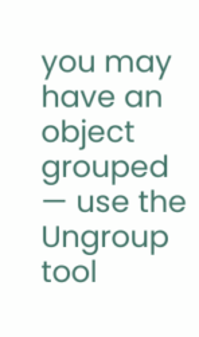you may have an object grouped — use the Ungroup tool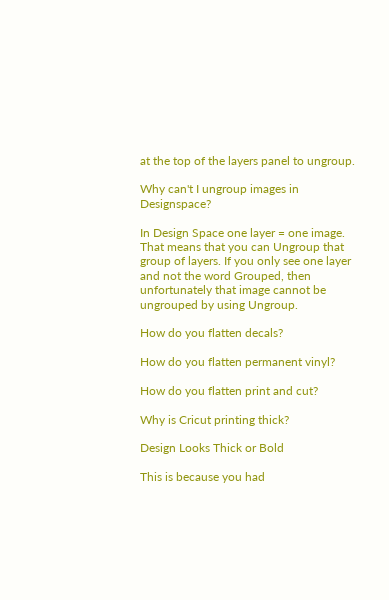at the top of the layers panel to ungroup.

Why can't I ungroup images in Designspace?

In Design Space one layer = one image. That means that you can Ungroup that group of layers. If you only see one layer and not the word Grouped, then unfortunately that image cannot be ungrouped by using Ungroup.

How do you flatten decals?

How do you flatten permanent vinyl?

How do you flatten print and cut?

Why is Cricut printing thick?

Design Looks Thick or Bold

This is because you had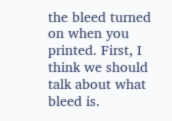the bleed turned on when you printed. First, I think we should talk about what bleed is.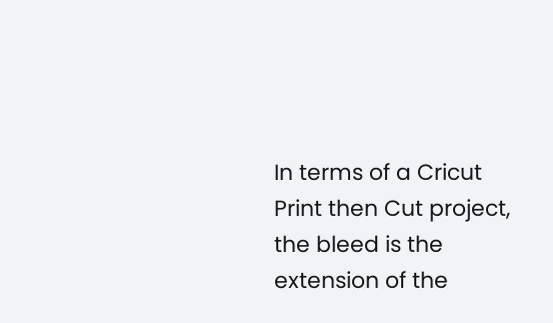In terms of a Cricut Print then Cut project, the bleed is the extension of the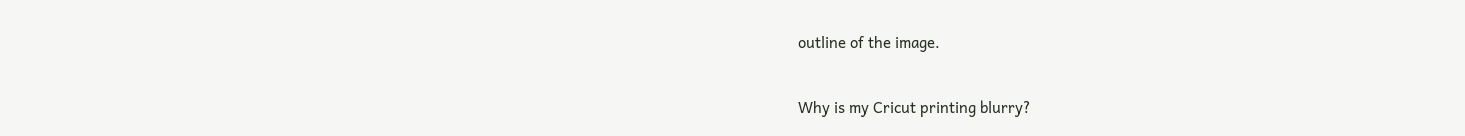outline of the image.

Why is my Cricut printing blurry?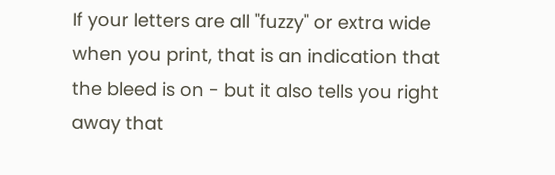If your letters are all "fuzzy" or extra wide when you print, that is an indication that the bleed is on - but it also tells you right away that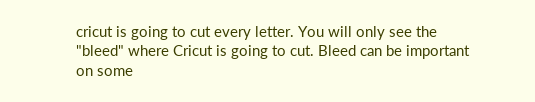cricut is going to cut every letter. You will only see the "bleed" where Cricut is going to cut. Bleed can be important on some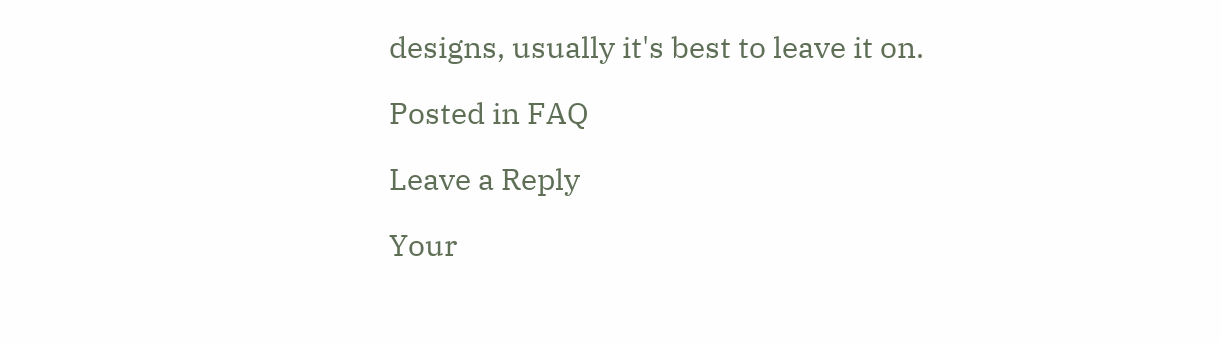designs, usually it's best to leave it on.

Posted in FAQ

Leave a Reply

Your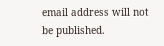email address will not be published.